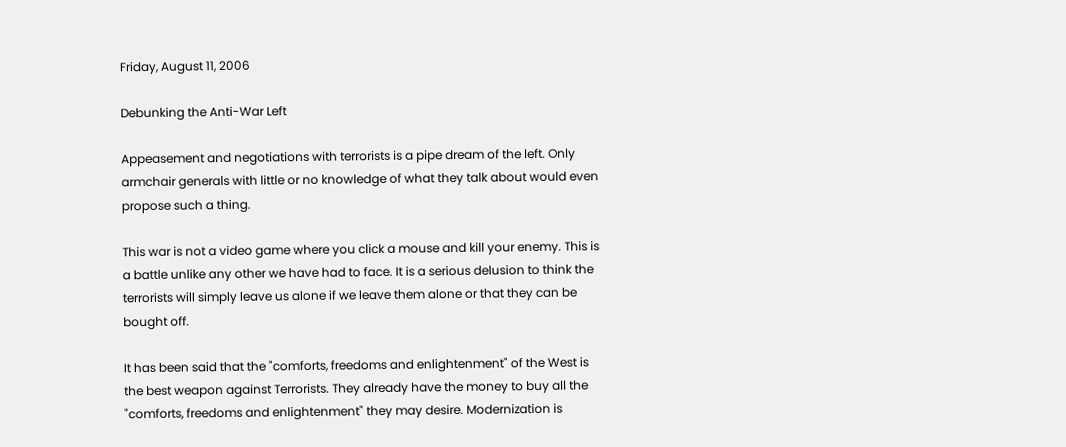Friday, August 11, 2006

Debunking the Anti-War Left

Appeasement and negotiations with terrorists is a pipe dream of the left. Only armchair generals with little or no knowledge of what they talk about would even propose such a thing.

This war is not a video game where you click a mouse and kill your enemy. This is a battle unlike any other we have had to face. It is a serious delusion to think the terrorists will simply leave us alone if we leave them alone or that they can be bought off.

It has been said that the "comforts, freedoms and enlightenment" of the West is the best weapon against Terrorists. They already have the money to buy all the "comforts, freedoms and enlightenment" they may desire. Modernization is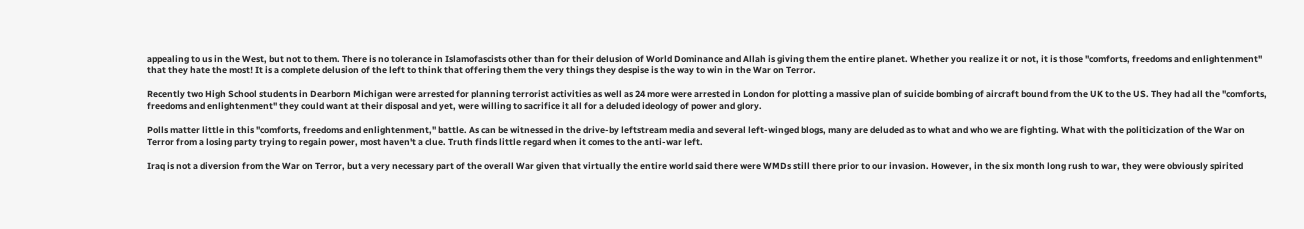appealing to us in the West, but not to them. There is no tolerance in Islamofascists other than for their delusion of World Dominance and Allah is giving them the entire planet. Whether you realize it or not, it is those "comforts, freedoms and enlightenment" that they hate the most! It is a complete delusion of the left to think that offering them the very things they despise is the way to win in the War on Terror.

Recently two High School students in Dearborn Michigan were arrested for planning terrorist activities as well as 24 more were arrested in London for plotting a massive plan of suicide bombing of aircraft bound from the UK to the US. They had all the "comforts, freedoms and enlightenment" they could want at their disposal and yet, were willing to sacrifice it all for a deluded ideology of power and glory.

Polls matter little in this "comforts, freedoms and enlightenment," battle. As can be witnessed in the drive-by leftstream media and several left-winged blogs, many are deluded as to what and who we are fighting. What with the politicization of the War on Terror from a losing party trying to regain power, most haven't a clue. Truth finds little regard when it comes to the anti-war left.

Iraq is not a diversion from the War on Terror, but a very necessary part of the overall War given that virtually the entire world said there were WMDs still there prior to our invasion. However, in the six month long rush to war, they were obviously spirited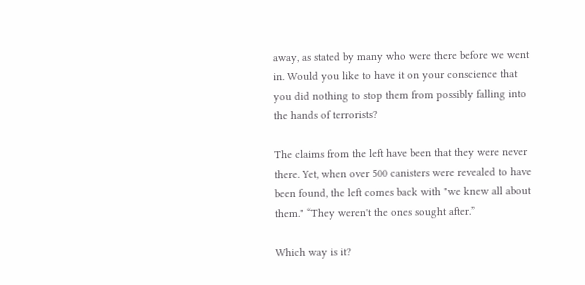away, as stated by many who were there before we went in. Would you like to have it on your conscience that you did nothing to stop them from possibly falling into the hands of terrorists?

The claims from the left have been that they were never there. Yet, when over 500 canisters were revealed to have been found, the left comes back with "we knew all about them." “They weren't the ones sought after.”

Which way is it?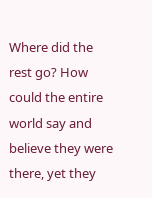Where did the rest go? How could the entire world say and believe they were there, yet they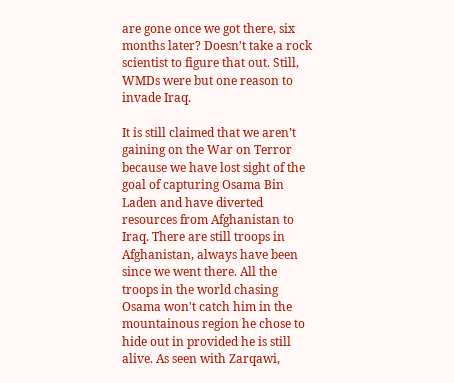are gone once we got there, six months later? Doesn't take a rock scientist to figure that out. Still, WMDs were but one reason to invade Iraq.

It is still claimed that we aren’t gaining on the War on Terror because we have lost sight of the goal of capturing Osama Bin Laden and have diverted resources from Afghanistan to Iraq. There are still troops in Afghanistan, always have been since we went there. All the troops in the world chasing Osama won't catch him in the mountainous region he chose to hide out in provided he is still alive. As seen with Zarqawi,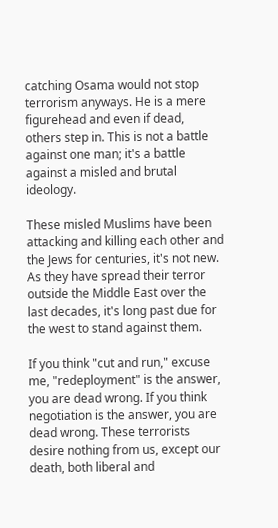catching Osama would not stop terrorism anyways. He is a mere figurehead and even if dead, others step in. This is not a battle against one man; it's a battle against a misled and brutal ideology.

These misled Muslims have been attacking and killing each other and the Jews for centuries, it's not new. As they have spread their terror outside the Middle East over the last decades, it's long past due for the west to stand against them.

If you think "cut and run," excuse me, "redeployment" is the answer, you are dead wrong. If you think negotiation is the answer, you are dead wrong. These terrorists desire nothing from us, except our death, both liberal and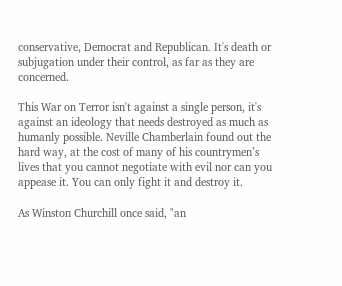conservative, Democrat and Republican. It's death or subjugation under their control, as far as they are concerned.

This War on Terror isn't against a single person, it's against an ideology that needs destroyed as much as humanly possible. Neville Chamberlain found out the hard way, at the cost of many of his countrymen’s lives that you cannot negotiate with evil nor can you appease it. You can only fight it and destroy it.

As Winston Churchill once said, "an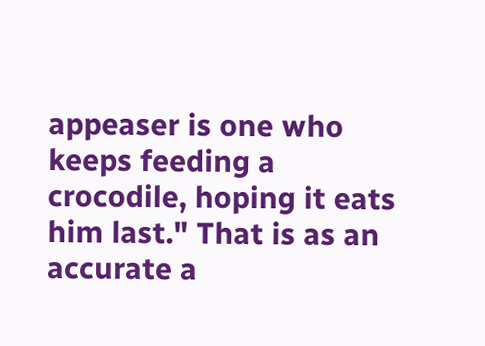appeaser is one who keeps feeding a crocodile, hoping it eats him last." That is as an accurate a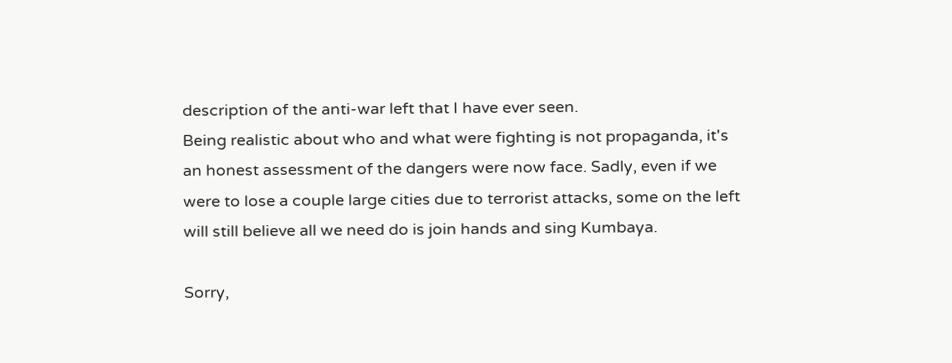description of the anti-war left that I have ever seen.
Being realistic about who and what were fighting is not propaganda, it's an honest assessment of the dangers were now face. Sadly, even if we were to lose a couple large cities due to terrorist attacks, some on the left will still believe all we need do is join hands and sing Kumbaya.

Sorry,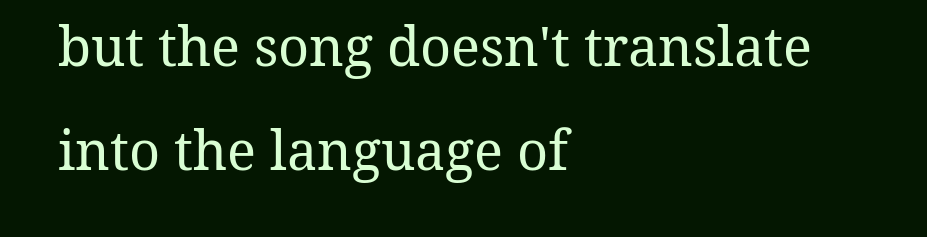but the song doesn't translate into the language of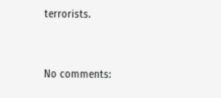terrorists.


No comments: